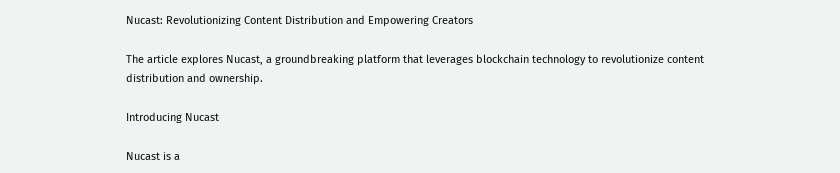Nucast: Revolutionizing Content Distribution and Empowering Creators

The article explores Nucast, a groundbreaking platform that leverages blockchain technology to revolutionize content distribution and ownership.

Introducing Nucast

Nucast is a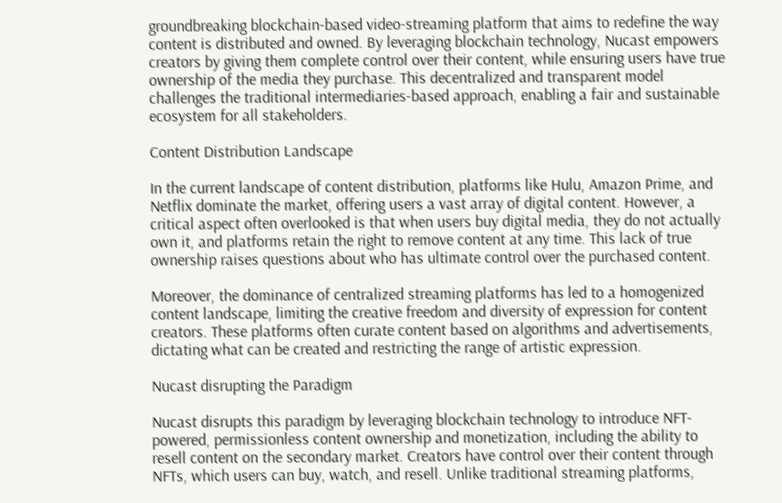groundbreaking blockchain-based video-streaming platform that aims to redefine the way content is distributed and owned. By leveraging blockchain technology, Nucast empowers creators by giving them complete control over their content, while ensuring users have true ownership of the media they purchase. This decentralized and transparent model challenges the traditional intermediaries-based approach, enabling a fair and sustainable ecosystem for all stakeholders.

Content Distribution Landscape

In the current landscape of content distribution, platforms like Hulu, Amazon Prime, and Netflix dominate the market, offering users a vast array of digital content. However, a critical aspect often overlooked is that when users buy digital media, they do not actually own it, and platforms retain the right to remove content at any time. This lack of true ownership raises questions about who has ultimate control over the purchased content.

Moreover, the dominance of centralized streaming platforms has led to a homogenized content landscape, limiting the creative freedom and diversity of expression for content creators. These platforms often curate content based on algorithms and advertisements, dictating what can be created and restricting the range of artistic expression.

Nucast disrupting the Paradigm

Nucast disrupts this paradigm by leveraging blockchain technology to introduce NFT-powered, permissionless content ownership and monetization, including the ability to resell content on the secondary market. Creators have control over their content through NFTs, which users can buy, watch, and resell. Unlike traditional streaming platforms,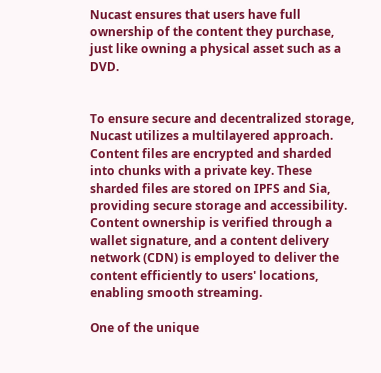Nucast ensures that users have full ownership of the content they purchase, just like owning a physical asset such as a DVD.


To ensure secure and decentralized storage, Nucast utilizes a multilayered approach. Content files are encrypted and sharded into chunks with a private key. These sharded files are stored on IPFS and Sia, providing secure storage and accessibility. Content ownership is verified through a wallet signature, and a content delivery network (CDN) is employed to deliver the content efficiently to users' locations, enabling smooth streaming.

One of the unique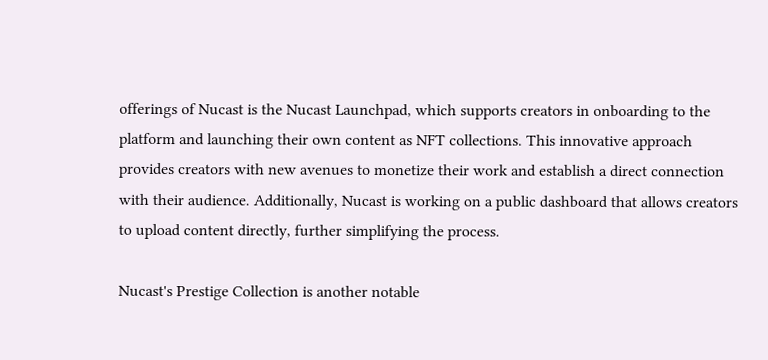offerings of Nucast is the Nucast Launchpad, which supports creators in onboarding to the platform and launching their own content as NFT collections. This innovative approach provides creators with new avenues to monetize their work and establish a direct connection with their audience. Additionally, Nucast is working on a public dashboard that allows creators to upload content directly, further simplifying the process.

Nucast's Prestige Collection is another notable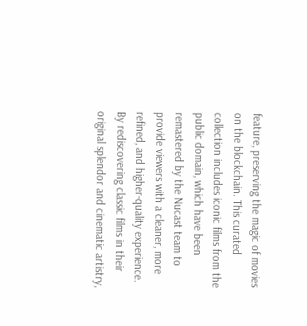feature, preserving the magic of movies on the blockchain. This curated collection includes iconic films from the public domain, which have been remastered by the Nucast team to provide viewers with a cleaner, more refined, and higher-quality experience. By rediscovering classic films in their original splendor and cinematic artistry,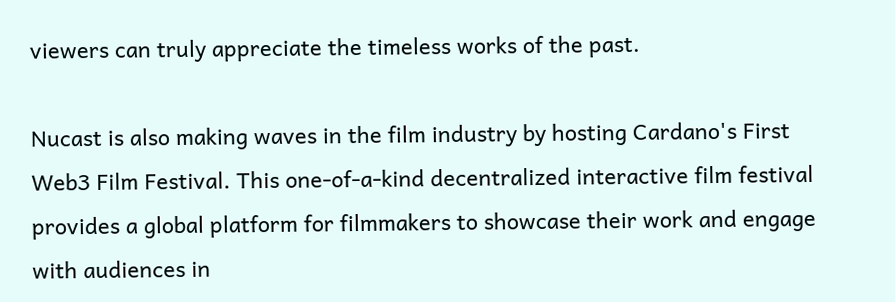viewers can truly appreciate the timeless works of the past.

Nucast is also making waves in the film industry by hosting Cardano's First Web3 Film Festival. This one-of-a-kind decentralized interactive film festival provides a global platform for filmmakers to showcase their work and engage with audiences in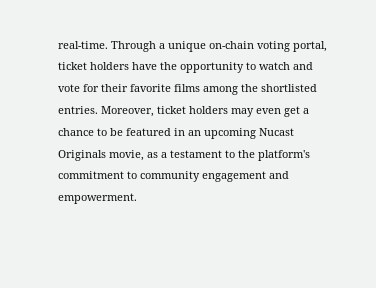real-time. Through a unique on-chain voting portal, ticket holders have the opportunity to watch and vote for their favorite films among the shortlisted entries. Moreover, ticket holders may even get a chance to be featured in an upcoming Nucast Originals movie, as a testament to the platform's commitment to community engagement and empowerment.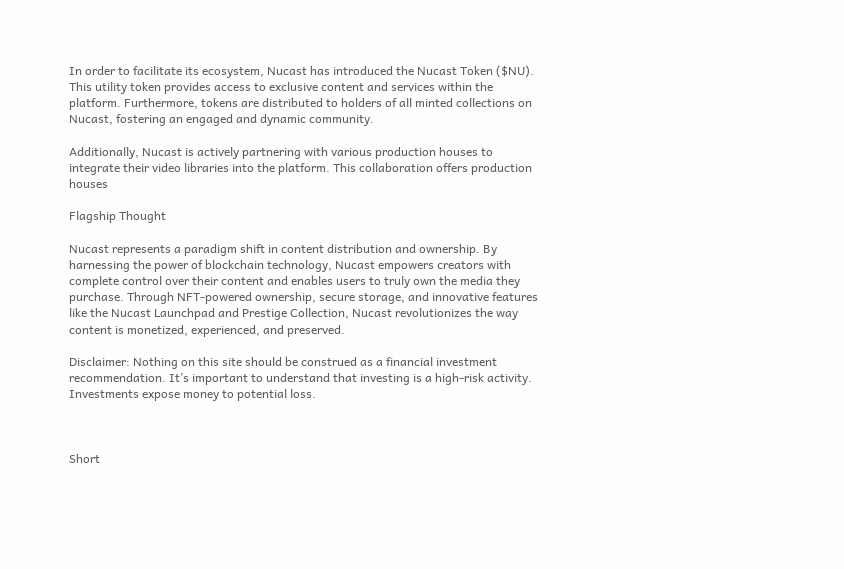In order to facilitate its ecosystem, Nucast has introduced the Nucast Token ($NU). This utility token provides access to exclusive content and services within the platform. Furthermore, tokens are distributed to holders of all minted collections on Nucast, fostering an engaged and dynamic community.

Additionally, Nucast is actively partnering with various production houses to integrate their video libraries into the platform. This collaboration offers production houses

Flagship Thought

Nucast represents a paradigm shift in content distribution and ownership. By harnessing the power of blockchain technology, Nucast empowers creators with complete control over their content and enables users to truly own the media they purchase. Through NFT-powered ownership, secure storage, and innovative features like the Nucast Launchpad and Prestige Collection, Nucast revolutionizes the way content is monetized, experienced, and preserved.

Disclaimer: Nothing on this site should be construed as a financial investment recommendation. It’s important to understand that investing is a high-risk activity. Investments expose money to potential loss.



Short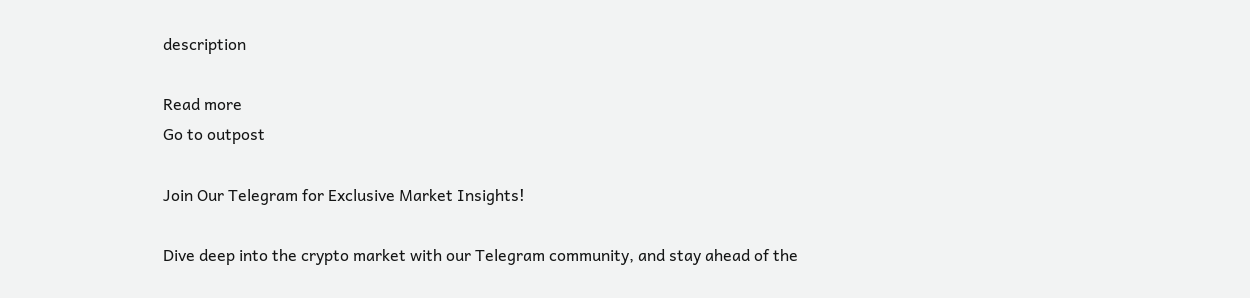description

Read more
Go to outpost

Join Our Telegram for Exclusive Market Insights!

Dive deep into the crypto market with our Telegram community, and stay ahead of the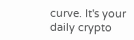curve. It's your daily crypto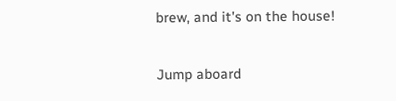brew, and it's on the house!

Jump aboard